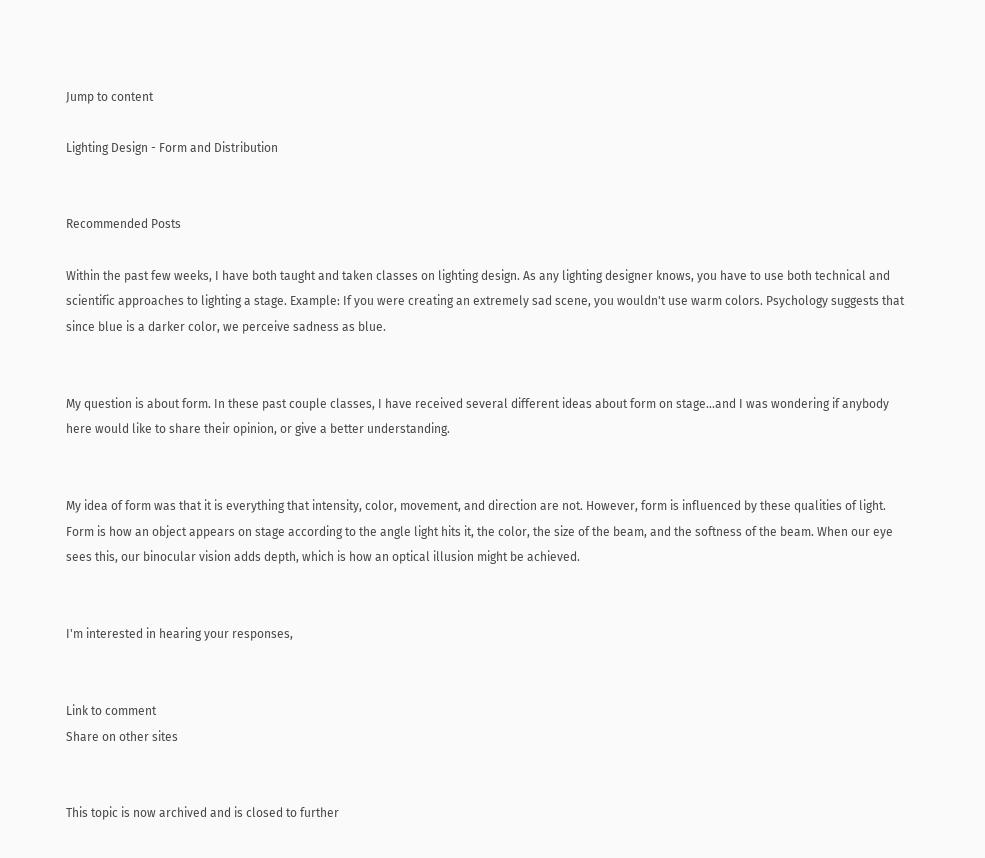Jump to content

Lighting Design - Form and Distribution


Recommended Posts

Within the past few weeks, I have both taught and taken classes on lighting design. As any lighting designer knows, you have to use both technical and scientific approaches to lighting a stage. Example: If you were creating an extremely sad scene, you wouldn't use warm colors. Psychology suggests that since blue is a darker color, we perceive sadness as blue.


My question is about form. In these past couple classes, I have received several different ideas about form on stage...and I was wondering if anybody here would like to share their opinion, or give a better understanding.


My idea of form was that it is everything that intensity, color, movement, and direction are not. However, form is influenced by these qualities of light. Form is how an object appears on stage according to the angle light hits it, the color, the size of the beam, and the softness of the beam. When our eye sees this, our binocular vision adds depth, which is how an optical illusion might be achieved.


I'm interested in hearing your responses,


Link to comment
Share on other sites


This topic is now archived and is closed to further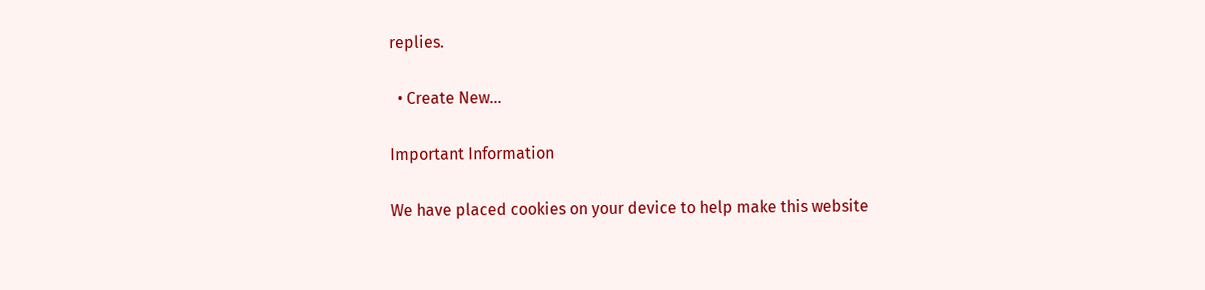replies.

  • Create New...

Important Information

We have placed cookies on your device to help make this website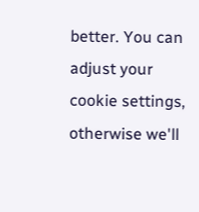better. You can adjust your cookie settings, otherwise we'll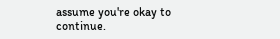assume you're okay to continue.